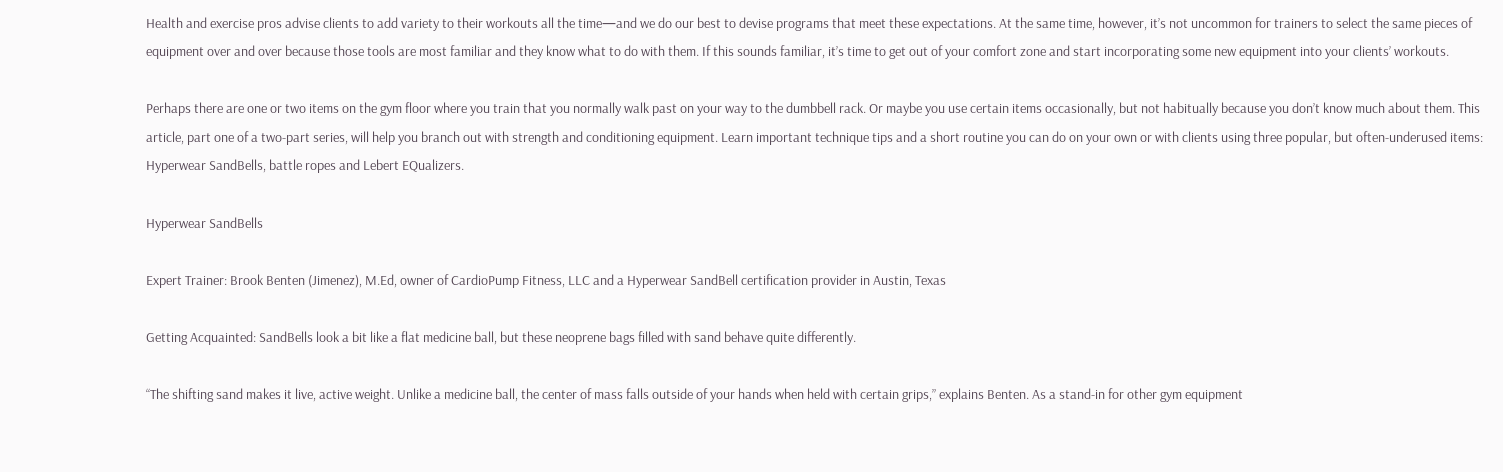Health and exercise pros advise clients to add variety to their workouts all the time—and we do our best to devise programs that meet these expectations. At the same time, however, it’s not uncommon for trainers to select the same pieces of equipment over and over because those tools are most familiar and they know what to do with them. If this sounds familiar, it’s time to get out of your comfort zone and start incorporating some new equipment into your clients’ workouts.

Perhaps there are one or two items on the gym floor where you train that you normally walk past on your way to the dumbbell rack. Or maybe you use certain items occasionally, but not habitually because you don’t know much about them. This article, part one of a two-part series, will help you branch out with strength and conditioning equipment. Learn important technique tips and a short routine you can do on your own or with clients using three popular, but often-underused items: Hyperwear SandBells, battle ropes and Lebert EQualizers.

Hyperwear SandBells

Expert Trainer: Brook Benten (Jimenez), M.Ed, owner of CardioPump Fitness, LLC and a Hyperwear SandBell certification provider in Austin, Texas

Getting Acquainted: SandBells look a bit like a flat medicine ball, but these neoprene bags filled with sand behave quite differently.

“The shifting sand makes it live, active weight. Unlike a medicine ball, the center of mass falls outside of your hands when held with certain grips,” explains Benten. As a stand-in for other gym equipment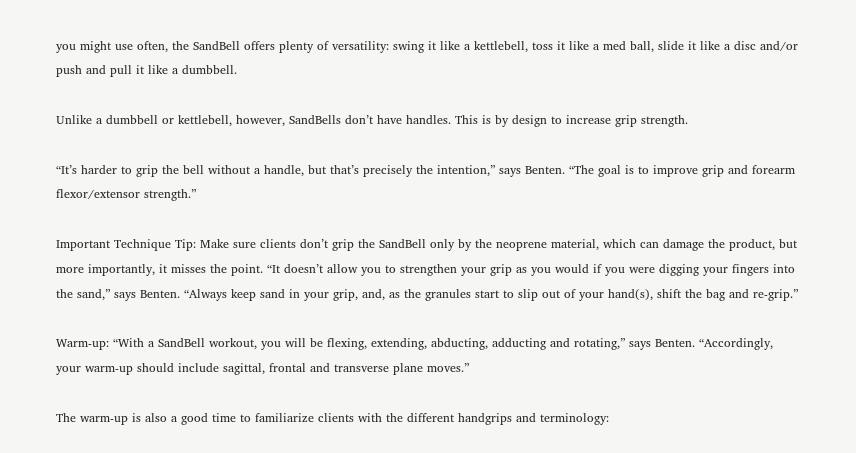you might use often, the SandBell offers plenty of versatility: swing it like a kettlebell, toss it like a med ball, slide it like a disc and/or push and pull it like a dumbbell.

Unlike a dumbbell or kettlebell, however, SandBells don’t have handles. This is by design to increase grip strength.

“It’s harder to grip the bell without a handle, but that’s precisely the intention,” says Benten. “The goal is to improve grip and forearm flexor/extensor strength.”

Important Technique Tip: Make sure clients don’t grip the SandBell only by the neoprene material, which can damage the product, but more importantly, it misses the point. “It doesn’t allow you to strengthen your grip as you would if you were digging your fingers into the sand,” says Benten. “Always keep sand in your grip, and, as the granules start to slip out of your hand(s), shift the bag and re-grip.”

Warm-up: “With a SandBell workout, you will be flexing, extending, abducting, adducting and rotating,” says Benten. “Accordingly, your warm-up should include sagittal, frontal and transverse plane moves.”

The warm-up is also a good time to familiarize clients with the different handgrips and terminology: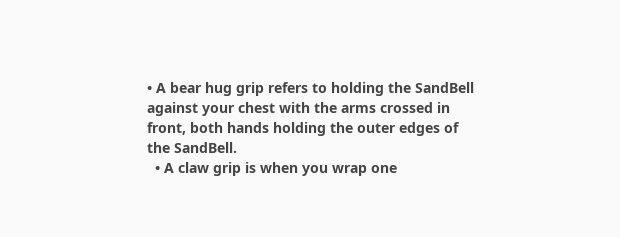• A bear hug grip refers to holding the SandBell against your chest with the arms crossed in front, both hands holding the outer edges of the SandBell.
  • A claw grip is when you wrap one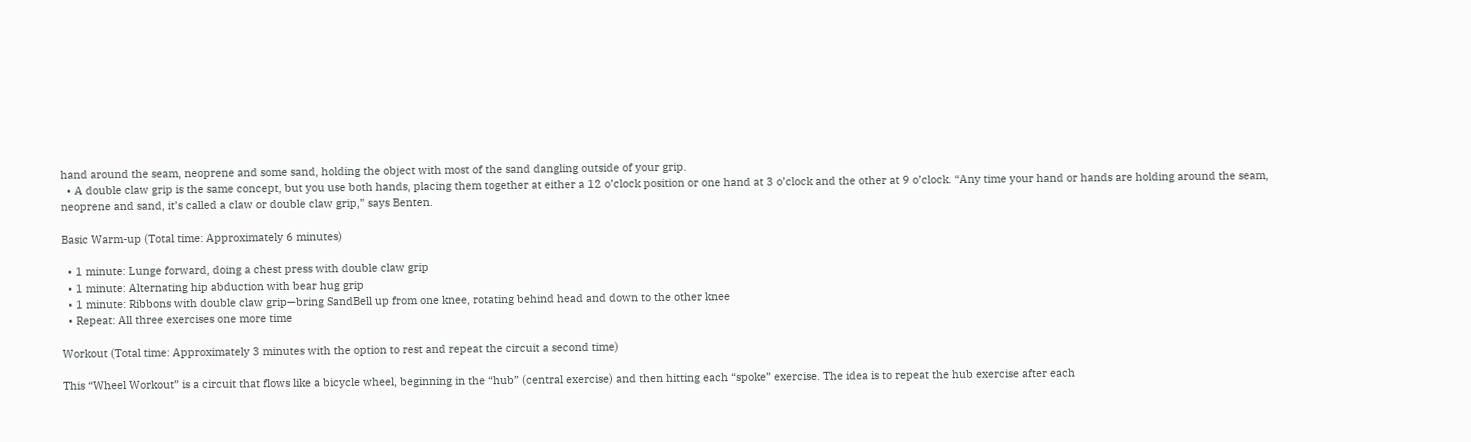hand around the seam, neoprene and some sand, holding the object with most of the sand dangling outside of your grip.
  • A double claw grip is the same concept, but you use both hands, placing them together at either a 12 o’clock position or one hand at 3 o’clock and the other at 9 o’clock. “Any time your hand or hands are holding around the seam, neoprene and sand, it’s called a claw or double claw grip,” says Benten.

Basic Warm-up (Total time: Approximately 6 minutes)

  • 1 minute: Lunge forward, doing a chest press with double claw grip
  • 1 minute: Alternating hip abduction with bear hug grip
  • 1 minute: Ribbons with double claw grip—bring SandBell up from one knee, rotating behind head and down to the other knee
  • Repeat: All three exercises one more time

Workout (Total time: Approximately 3 minutes with the option to rest and repeat the circuit a second time)

This “Wheel Workout” is a circuit that flows like a bicycle wheel, beginning in the “hub” (central exercise) and then hitting each “spoke” exercise. The idea is to repeat the hub exercise after each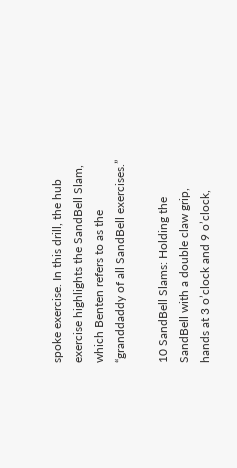spoke exercise. In this drill, the hub exercise highlights the SandBell Slam, which Benten refers to as the “granddaddy of all SandBell exercises.”

10 SandBell Slams: Holding the SandBell with a double claw grip, hands at 3 o’clock and 9 o’clock,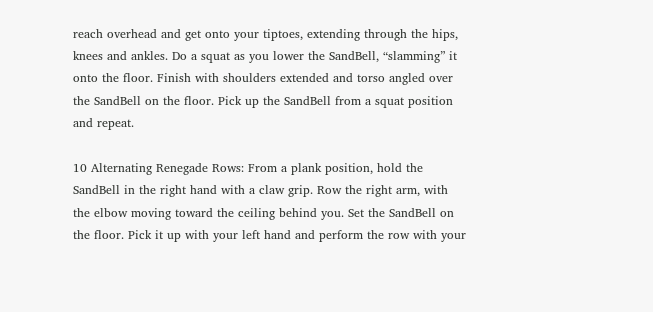reach overhead and get onto your tiptoes, extending through the hips, knees and ankles. Do a squat as you lower the SandBell, “slamming” it onto the floor. Finish with shoulders extended and torso angled over the SandBell on the floor. Pick up the SandBell from a squat position and repeat.

10 Alternating Renegade Rows: From a plank position, hold the SandBell in the right hand with a claw grip. Row the right arm, with the elbow moving toward the ceiling behind you. Set the SandBell on the floor. Pick it up with your left hand and perform the row with your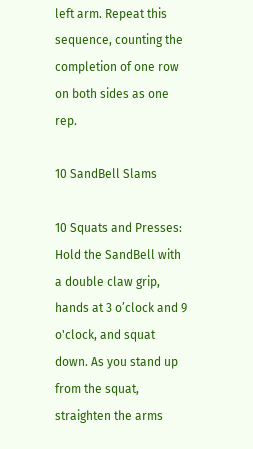left arm. Repeat this sequence, counting the completion of one row on both sides as one rep.

10 SandBell Slams

10 Squats and Presses: Hold the SandBell with a double claw grip, hands at 3 o’clock and 9 o'clock, and squat down. As you stand up from the squat, straighten the arms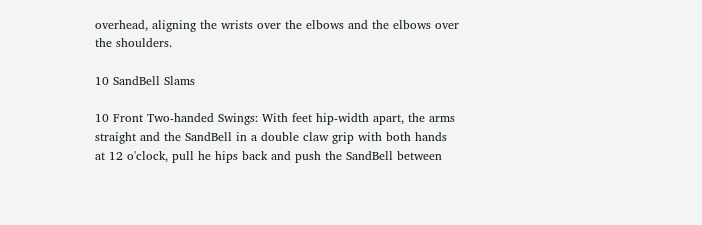overhead, aligning the wrists over the elbows and the elbows over the shoulders.

10 SandBell Slams

10 Front Two-handed Swings: With feet hip-width apart, the arms straight and the SandBell in a double claw grip with both hands at 12 o'clock, pull he hips back and push the SandBell between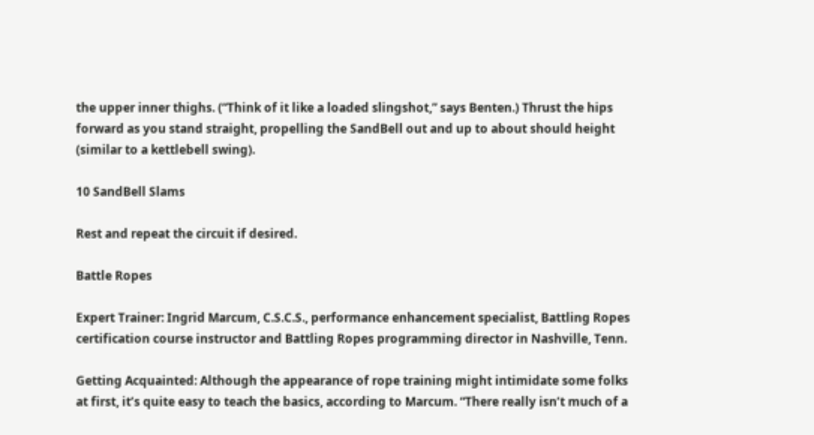the upper inner thighs. (“Think of it like a loaded slingshot,” says Benten.) Thrust the hips forward as you stand straight, propelling the SandBell out and up to about should height (similar to a kettlebell swing).

10 SandBell Slams

Rest and repeat the circuit if desired.

Battle Ropes

Expert Trainer: Ingrid Marcum, C.S.C.S., performance enhancement specialist, Battling Ropes certification course instructor and Battling Ropes programming director in Nashville, Tenn.

Getting Acquainted: Although the appearance of rope training might intimidate some folks at first, it’s quite easy to teach the basics, according to Marcum. “There really isn’t much of a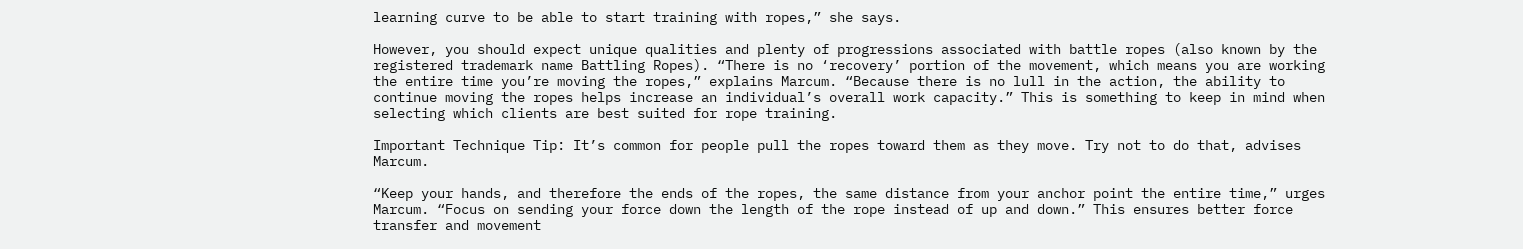learning curve to be able to start training with ropes,” she says.

However, you should expect unique qualities and plenty of progressions associated with battle ropes (also known by the registered trademark name Battling Ropes). “There is no ‘recovery’ portion of the movement, which means you are working the entire time you’re moving the ropes,” explains Marcum. “Because there is no lull in the action, the ability to continue moving the ropes helps increase an individual’s overall work capacity.” This is something to keep in mind when selecting which clients are best suited for rope training.

Important Technique Tip: It’s common for people pull the ropes toward them as they move. Try not to do that, advises Marcum.

“Keep your hands, and therefore the ends of the ropes, the same distance from your anchor point the entire time,” urges Marcum. “Focus on sending your force down the length of the rope instead of up and down.” This ensures better force transfer and movement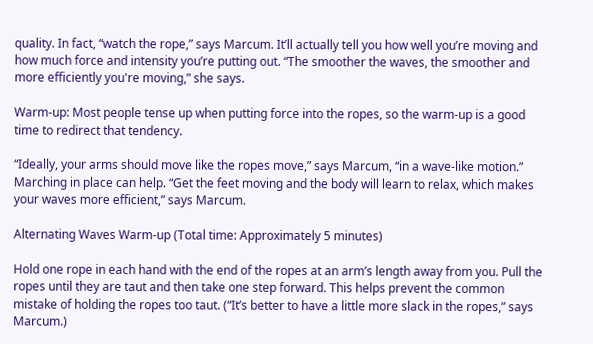quality. In fact, “watch the rope,” says Marcum. It’ll actually tell you how well you’re moving and how much force and intensity you’re putting out. “The smoother the waves, the smoother and more efficiently you're moving,” she says.

Warm-up: Most people tense up when putting force into the ropes, so the warm-up is a good time to redirect that tendency.

“Ideally, your arms should move like the ropes move,” says Marcum, “in a wave-like motion.” Marching in place can help. “Get the feet moving and the body will learn to relax, which makes your waves more efficient,” says Marcum.

Alternating Waves Warm-up (Total time: Approximately 5 minutes)

Hold one rope in each hand with the end of the ropes at an arm’s length away from you. Pull the ropes until they are taut and then take one step forward. This helps prevent the common mistake of holding the ropes too taut. (“It’s better to have a little more slack in the ropes,” says Marcum.)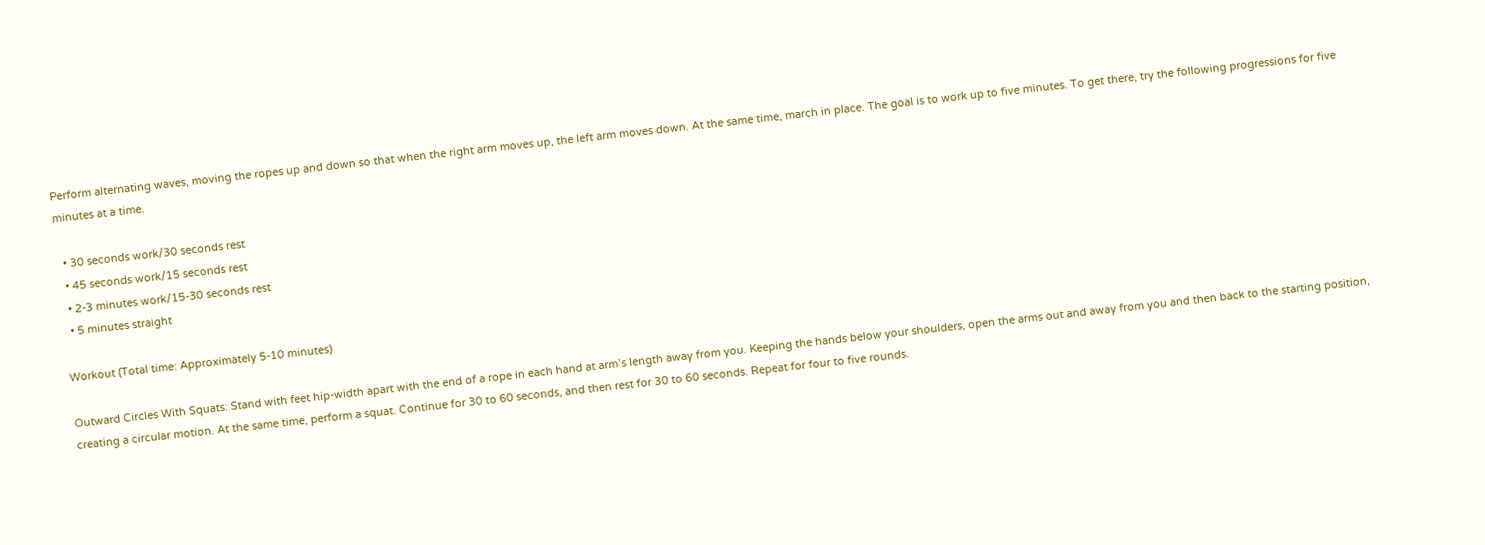Perform alternating waves, moving the ropes up and down so that when the right arm moves up, the left arm moves down. At the same time, march in place. The goal is to work up to five minutes. To get there, try the following progressions for five minutes at a time.

  • 30 seconds work/30 seconds rest
  • 45 seconds work/15 seconds rest
  • 2-3 minutes work/15-30 seconds rest
  • 5 minutes straight

Workout (Total time: Approximately 5-10 minutes)

Outward Circles With Squats: Stand with feet hip-width apart with the end of a rope in each hand at arm’s length away from you. Keeping the hands below your shoulders, open the arms out and away from you and then back to the starting position, creating a circular motion. At the same time, perform a squat. Continue for 30 to 60 seconds, and then rest for 30 to 60 seconds. Repeat for four to five rounds.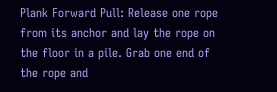Plank Forward Pull: Release one rope from its anchor and lay the rope on the floor in a pile. Grab one end of the rope and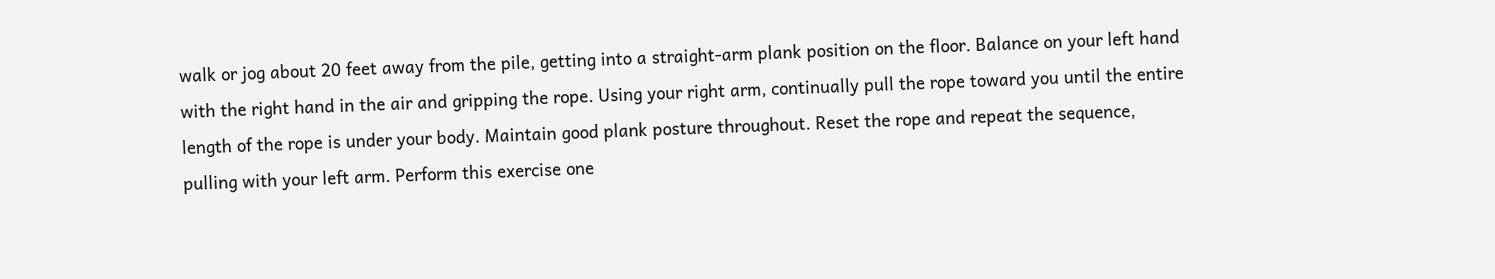walk or jog about 20 feet away from the pile, getting into a straight-arm plank position on the floor. Balance on your left hand with the right hand in the air and gripping the rope. Using your right arm, continually pull the rope toward you until the entire length of the rope is under your body. Maintain good plank posture throughout. Reset the rope and repeat the sequence, pulling with your left arm. Perform this exercise one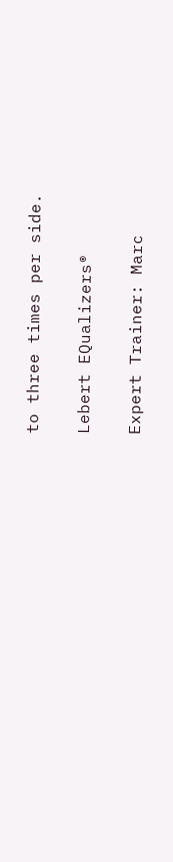to three times per side.

Lebert EQualizers®

Expert Trainer: Marc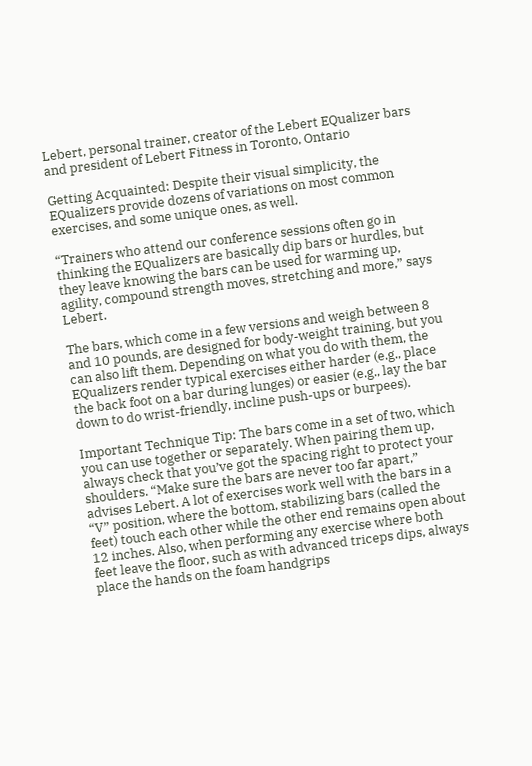Lebert, personal trainer, creator of the Lebert EQualizer bars and president of Lebert Fitness in Toronto, Ontario

Getting Acquainted: Despite their visual simplicity, the EQualizers provide dozens of variations on most common exercises, and some unique ones, as well.

“Trainers who attend our conference sessions often go in thinking the EQualizers are basically dip bars or hurdles, but they leave knowing the bars can be used for warming up, agility, compound strength moves, stretching and more,” says Lebert.

The bars, which come in a few versions and weigh between 8 and 10 pounds, are designed for body-weight training, but you can also lift them. Depending on what you do with them, the EQualizers render typical exercises either harder (e.g., place the back foot on a bar during lunges) or easier (e.g., lay the bar down to do wrist-friendly, incline push-ups or burpees).

Important Technique Tip: The bars come in a set of two, which you can use together or separately. When pairing them up, always check that you’ve got the spacing right to protect your shoulders. “Make sure the bars are never too far apart,” advises Lebert. A lot of exercises work well with the bars in a “V” position, where the bottom, stabilizing bars (called the feet) touch each other while the other end remains open about 12 inches. Also, when performing any exercise where both feet leave the floor, such as with advanced triceps dips, always place the hands on the foam handgrips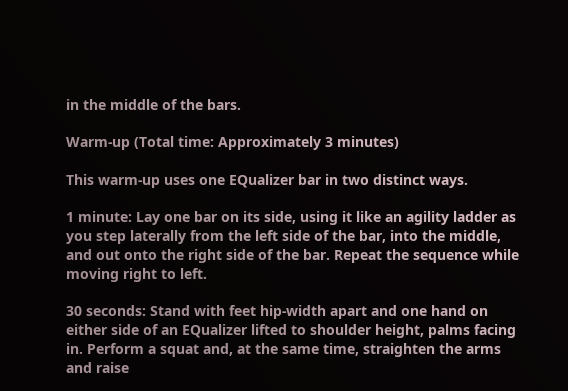in the middle of the bars.

Warm-up (Total time: Approximately 3 minutes)

This warm-up uses one EQualizer bar in two distinct ways.

1 minute: Lay one bar on its side, using it like an agility ladder as you step laterally from the left side of the bar, into the middle, and out onto the right side of the bar. Repeat the sequence while moving right to left.

30 seconds: Stand with feet hip-width apart and one hand on either side of an EQualizer lifted to shoulder height, palms facing in. Perform a squat and, at the same time, straighten the arms and raise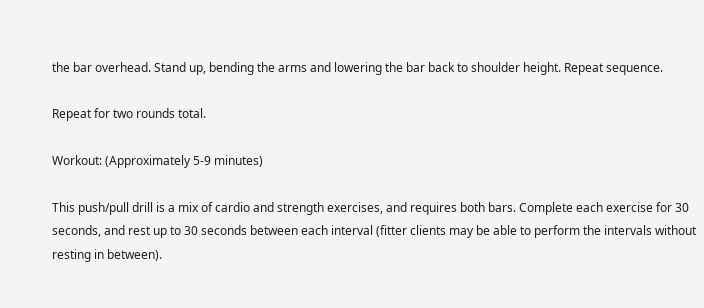the bar overhead. Stand up, bending the arms and lowering the bar back to shoulder height. Repeat sequence.

Repeat for two rounds total.

Workout: (Approximately 5-9 minutes)

This push/pull drill is a mix of cardio and strength exercises, and requires both bars. Complete each exercise for 30 seconds, and rest up to 30 seconds between each interval (fitter clients may be able to perform the intervals without resting in between).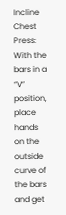Incline Chest Press: With the bars in a “V” position, place hands on the outside curve of the bars and get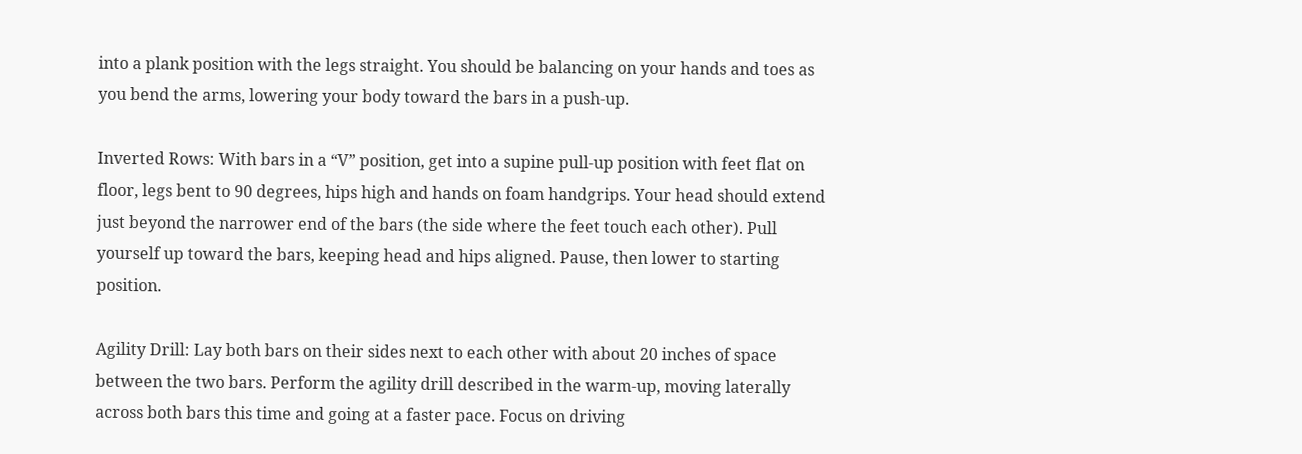into a plank position with the legs straight. You should be balancing on your hands and toes as you bend the arms, lowering your body toward the bars in a push-up.

Inverted Rows: With bars in a “V” position, get into a supine pull-up position with feet flat on floor, legs bent to 90 degrees, hips high and hands on foam handgrips. Your head should extend just beyond the narrower end of the bars (the side where the feet touch each other). Pull yourself up toward the bars, keeping head and hips aligned. Pause, then lower to starting position.

Agility Drill: Lay both bars on their sides next to each other with about 20 inches of space between the two bars. Perform the agility drill described in the warm-up, moving laterally across both bars this time and going at a faster pace. Focus on driving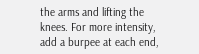the arms and lifting the knees. For more intensity, add a burpee at each end,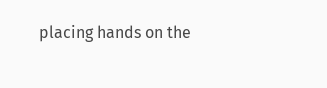placing hands on the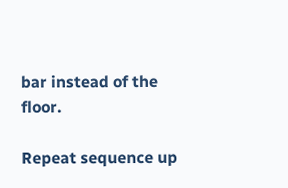bar instead of the floor.

Repeat sequence up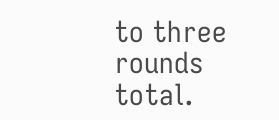to three rounds total.